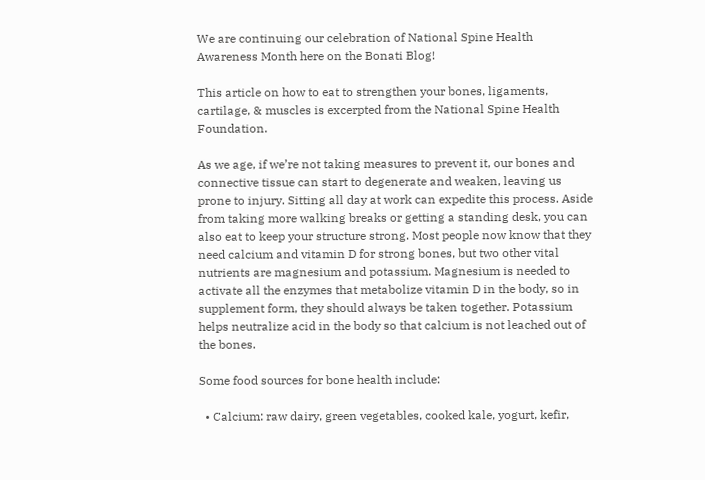We are continuing our celebration of National Spine Health Awareness Month here on the Bonati Blog!

This article on how to eat to strengthen your bones, ligaments, cartilage, & muscles is excerpted from the National Spine Health Foundation.

As we age, if we’re not taking measures to prevent it, our bones and connective tissue can start to degenerate and weaken, leaving us prone to injury. Sitting all day at work can expedite this process. Aside from taking more walking breaks or getting a standing desk, you can also eat to keep your structure strong. Most people now know that they need calcium and vitamin D for strong bones, but two other vital nutrients are magnesium and potassium. Magnesium is needed to activate all the enzymes that metabolize vitamin D in the body, so in supplement form, they should always be taken together. Potassium helps neutralize acid in the body so that calcium is not leached out of the bones.

Some food sources for bone health include:

  • Calcium: raw dairy, green vegetables, cooked kale, yogurt, kefir,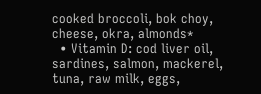cooked broccoli, bok choy, cheese, okra, almonds*
  • Vitamin D: cod liver oil, sardines, salmon, mackerel, tuna, raw milk, eggs,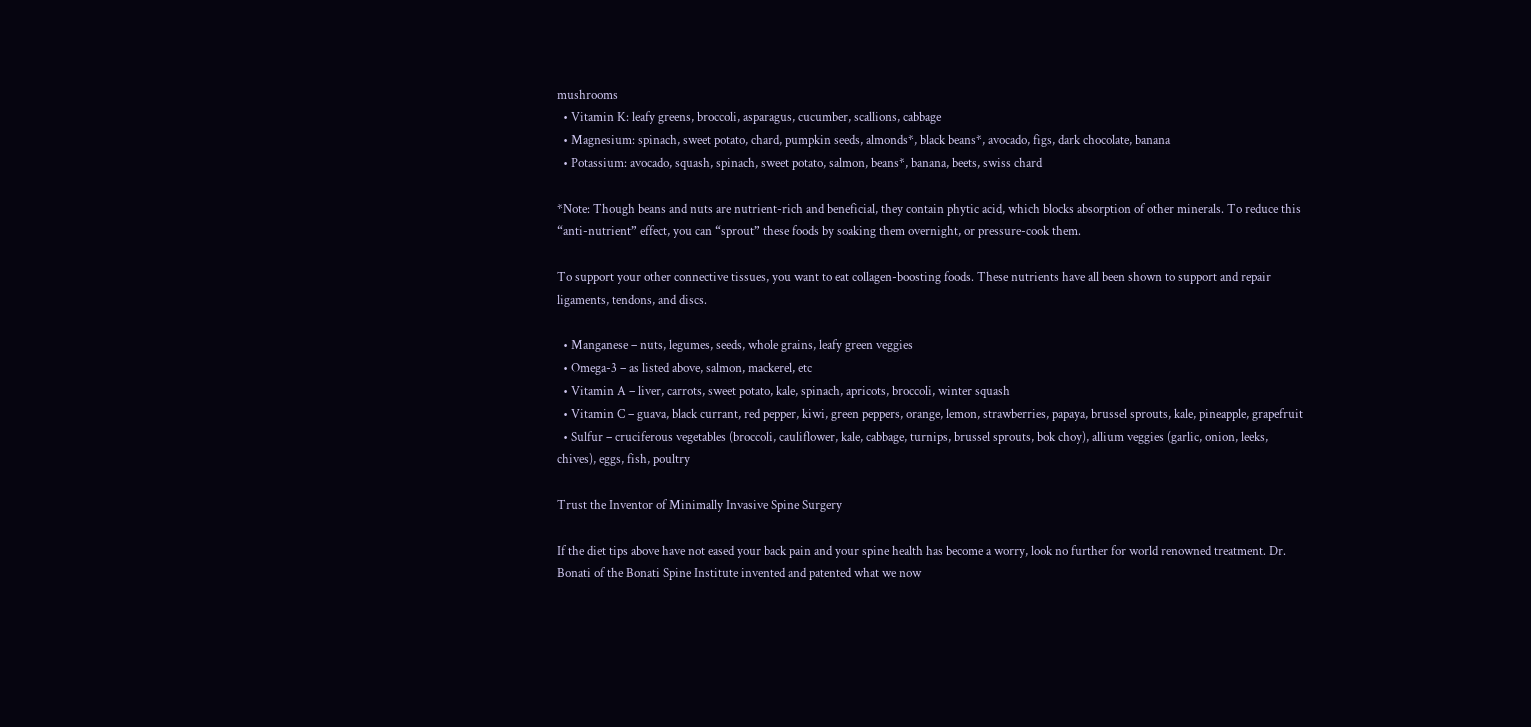mushrooms
  • Vitamin K: leafy greens, broccoli, asparagus, cucumber, scallions, cabbage
  • Magnesium: spinach, sweet potato, chard, pumpkin seeds, almonds*, black beans*, avocado, figs, dark chocolate, banana
  • Potassium: avocado, squash, spinach, sweet potato, salmon, beans*, banana, beets, swiss chard

*Note: Though beans and nuts are nutrient-rich and beneficial, they contain phytic acid, which blocks absorption of other minerals. To reduce this “anti-nutrient” effect, you can “sprout” these foods by soaking them overnight, or pressure-cook them.

To support your other connective tissues, you want to eat collagen-boosting foods. These nutrients have all been shown to support and repair ligaments, tendons, and discs.

  • Manganese – nuts, legumes, seeds, whole grains, leafy green veggies
  • Omega-3 – as listed above, salmon, mackerel, etc
  • Vitamin A – liver, carrots, sweet potato, kale, spinach, apricots, broccoli, winter squash
  • Vitamin C – guava, black currant, red pepper, kiwi, green peppers, orange, lemon, strawberries, papaya, brussel sprouts, kale, pineapple, grapefruit
  • Sulfur – cruciferous vegetables (broccoli, cauliflower, kale, cabbage, turnips, brussel sprouts, bok choy), allium veggies (garlic, onion, leeks, chives), eggs, fish, poultry

Trust the Inventor of Minimally Invasive Spine Surgery

If the diet tips above have not eased your back pain and your spine health has become a worry, look no further for world renowned treatment. Dr. Bonati of the Bonati Spine Institute invented and patented what we now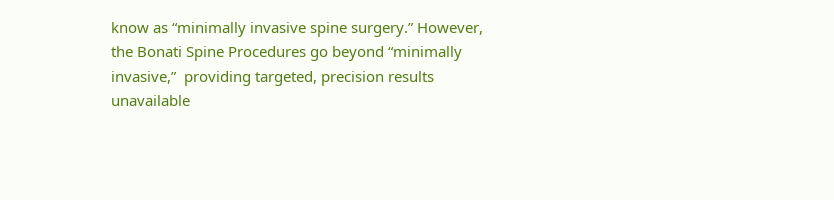know as “minimally invasive spine surgery.” However, the Bonati Spine Procedures go beyond “minimally invasive,”  providing targeted, precision results unavailable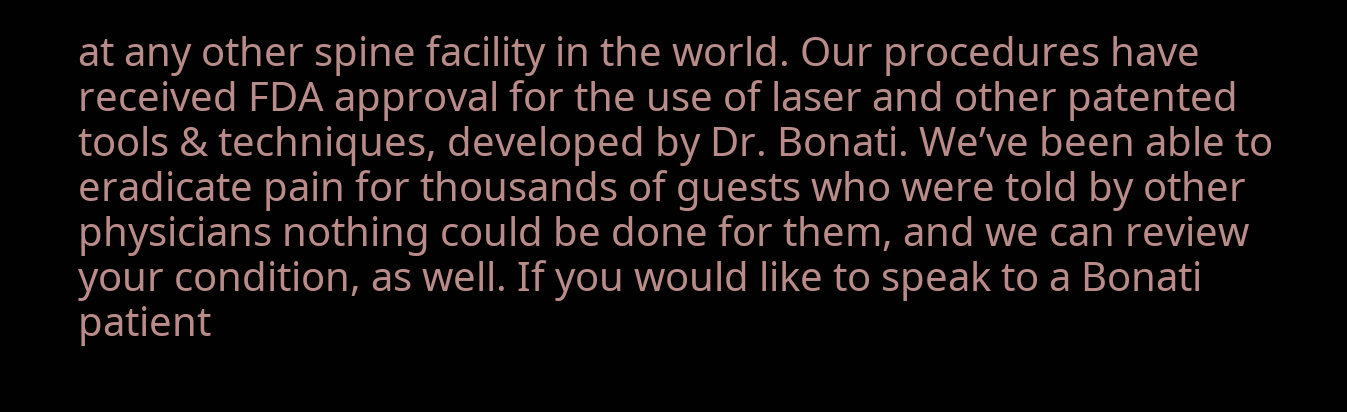at any other spine facility in the world. Our procedures have received FDA approval for the use of laser and other patented tools & techniques, developed by Dr. Bonati. We’ve been able to eradicate pain for thousands of guests who were told by other physicians nothing could be done for them, and we can review your condition, as well. If you would like to speak to a Bonati patient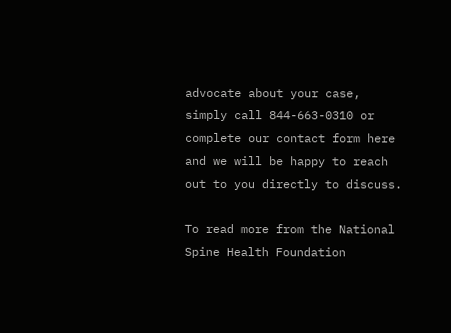advocate about your case, simply call 844-663-0310 or complete our contact form here and we will be happy to reach out to you directly to discuss.

To read more from the National Spine Health Foundation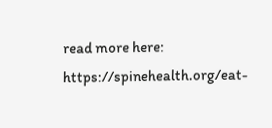read more here: https://spinehealth.org/eat-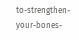to-strengthen-your-bones-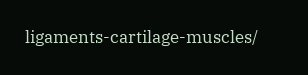ligaments-cartilage-muscles/